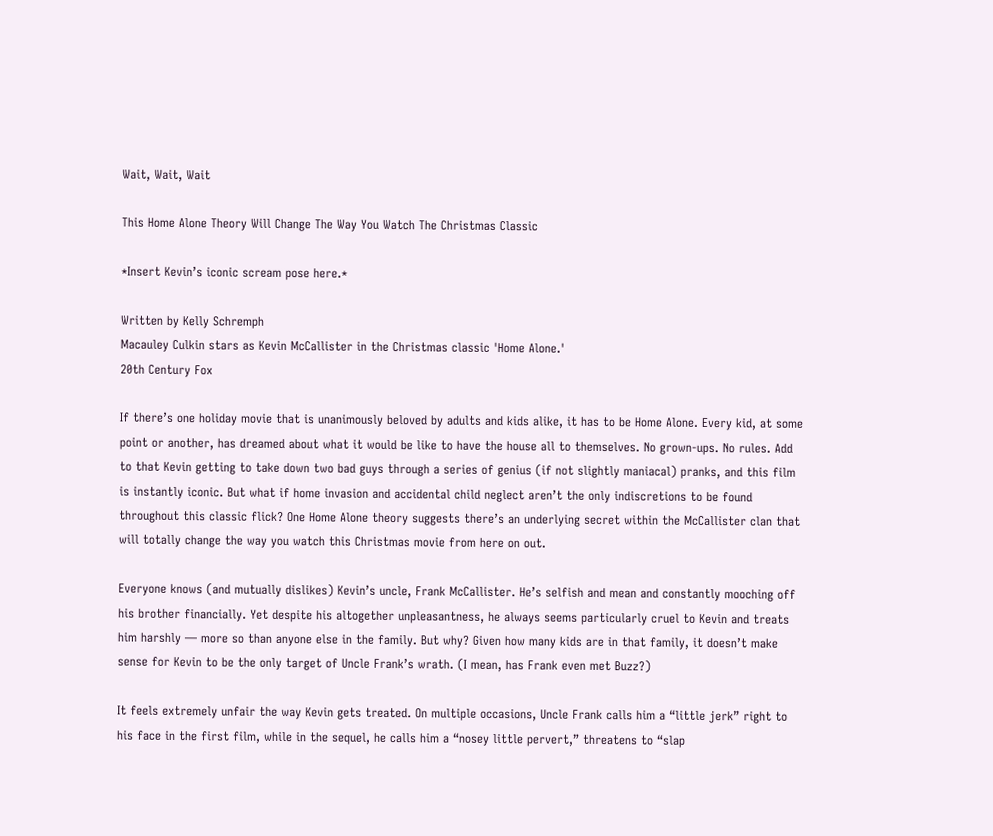Wait, Wait, Wait

This Home Alone Theory Will Change The Way You Watch The Christmas Classic

*Insert Kevin’s iconic scream pose here.*

Written by Kelly Schremph
Macauley Culkin stars as Kevin McCallister in the Christmas classic 'Home Alone.'
20th Century Fox

If there’s one holiday movie that is unanimously beloved by adults and kids alike, it has to be Home Alone. Every kid, at some point or another, has dreamed about what it would be like to have the house all to themselves. No grown-ups. No rules. Add to that Kevin getting to take down two bad guys through a series of genius (if not slightly maniacal) pranks, and this film is instantly iconic. But what if home invasion and accidental child neglect aren’t the only indiscretions to be found throughout this classic flick? One Home Alone theory suggests there’s an underlying secret within the McCallister clan that will totally change the way you watch this Christmas movie from here on out.

Everyone knows (and mutually dislikes) Kevin’s uncle, Frank McCallister. He’s selfish and mean and constantly mooching off his brother financially. Yet despite his altogether unpleasantness, he always seems particularly cruel to Kevin and treats him harshly — more so than anyone else in the family. But why? Given how many kids are in that family, it doesn’t make sense for Kevin to be the only target of Uncle Frank’s wrath. (I mean, has Frank even met Buzz?)

It feels extremely unfair the way Kevin gets treated. On multiple occasions, Uncle Frank calls him a “little jerk” right to his face in the first film, while in the sequel, he calls him a “nosey little pervert,” threatens to “slap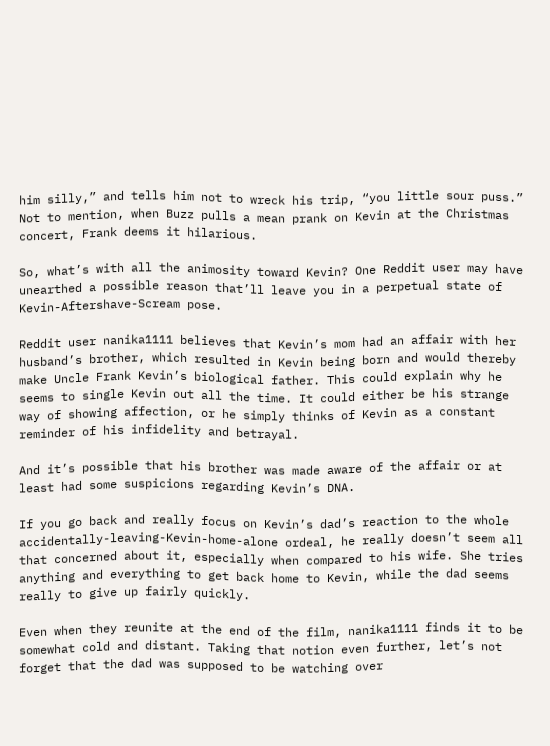him silly,” and tells him not to wreck his trip, “you little sour puss.” Not to mention, when Buzz pulls a mean prank on Kevin at the Christmas concert, Frank deems it hilarious.

So, what’s with all the animosity toward Kevin? One Reddit user may have unearthed a possible reason that’ll leave you in a perpetual state of Kevin-Aftershave-Scream pose.

Reddit user nanika1111 believes that Kevin’s mom had an affair with her husband’s brother, which resulted in Kevin being born and would thereby make Uncle Frank Kevin’s biological father. This could explain why he seems to single Kevin out all the time. It could either be his strange way of showing affection, or he simply thinks of Kevin as a constant reminder of his infidelity and betrayal.

And it’s possible that his brother was made aware of the affair or at least had some suspicions regarding Kevin’s DNA.

If you go back and really focus on Kevin’s dad’s reaction to the whole accidentally-leaving-Kevin-home-alone ordeal, he really doesn’t seem all that concerned about it, especially when compared to his wife. She tries anything and everything to get back home to Kevin, while the dad seems really to give up fairly quickly.

Even when they reunite at the end of the film, nanika1111 finds it to be somewhat cold and distant. Taking that notion even further, let’s not forget that the dad was supposed to be watching over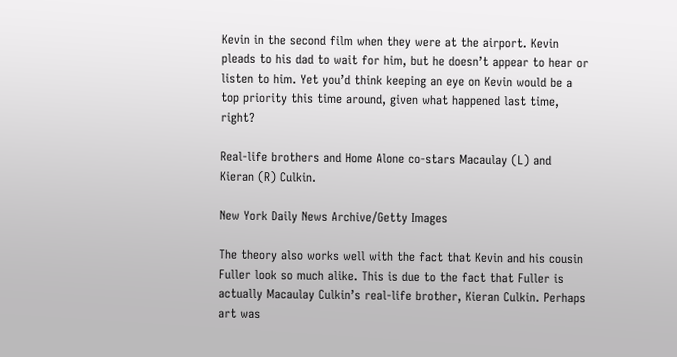Kevin in the second film when they were at the airport. Kevin pleads to his dad to wait for him, but he doesn’t appear to hear or listen to him. Yet you’d think keeping an eye on Kevin would be a top priority this time around, given what happened last time, right?

Real-life brothers and Home Alone co-stars Macaulay (L) and Kieran (R) Culkin.

New York Daily News Archive/Getty Images

The theory also works well with the fact that Kevin and his cousin Fuller look so much alike. This is due to the fact that Fuller is actually Macaulay Culkin’s real-life brother, Kieran Culkin. Perhaps art was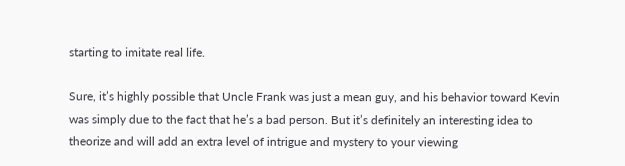starting to imitate real life.

Sure, it’s highly possible that Uncle Frank was just a mean guy, and his behavior toward Kevin was simply due to the fact that he’s a bad person. But it’s definitely an interesting idea to theorize and will add an extra level of intrigue and mystery to your viewing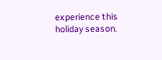experience this holiday season.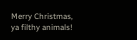Merry Christmas, ya filthy animals!